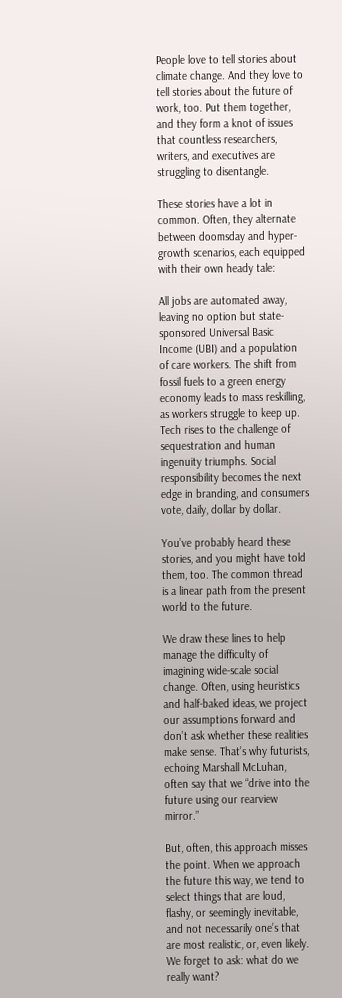People love to tell stories about climate change. And they love to tell stories about the future of work, too. Put them together, and they form a knot of issues that countless researchers, writers, and executives are struggling to disentangle.

These stories have a lot in common. Often, they alternate between doomsday and hyper-growth scenarios, each equipped with their own heady tale:

All jobs are automated away, leaving no option but state-sponsored Universal Basic Income (UBI) and a population of care workers. The shift from fossil fuels to a green energy economy leads to mass reskilling, as workers struggle to keep up. Tech rises to the challenge of sequestration and human ingenuity triumphs. Social responsibility becomes the next edge in branding, and consumers vote, daily, dollar by dollar.

You’ve probably heard these stories, and you might have told them, too. The common thread is a linear path from the present world to the future.

We draw these lines to help manage the difficulty of imagining wide-scale social change. Often, using heuristics and half-baked ideas, we project our assumptions forward and don’t ask whether these realities make sense. That’s why futurists, echoing Marshall McLuhan, often say that we “drive into the future using our rearview mirror.”

But, often, this approach misses the point. When we approach the future this way, we tend to select things that are loud, flashy, or seemingly inevitable, and not necessarily one’s that are most realistic, or, even likely. We forget to ask: what do we really want?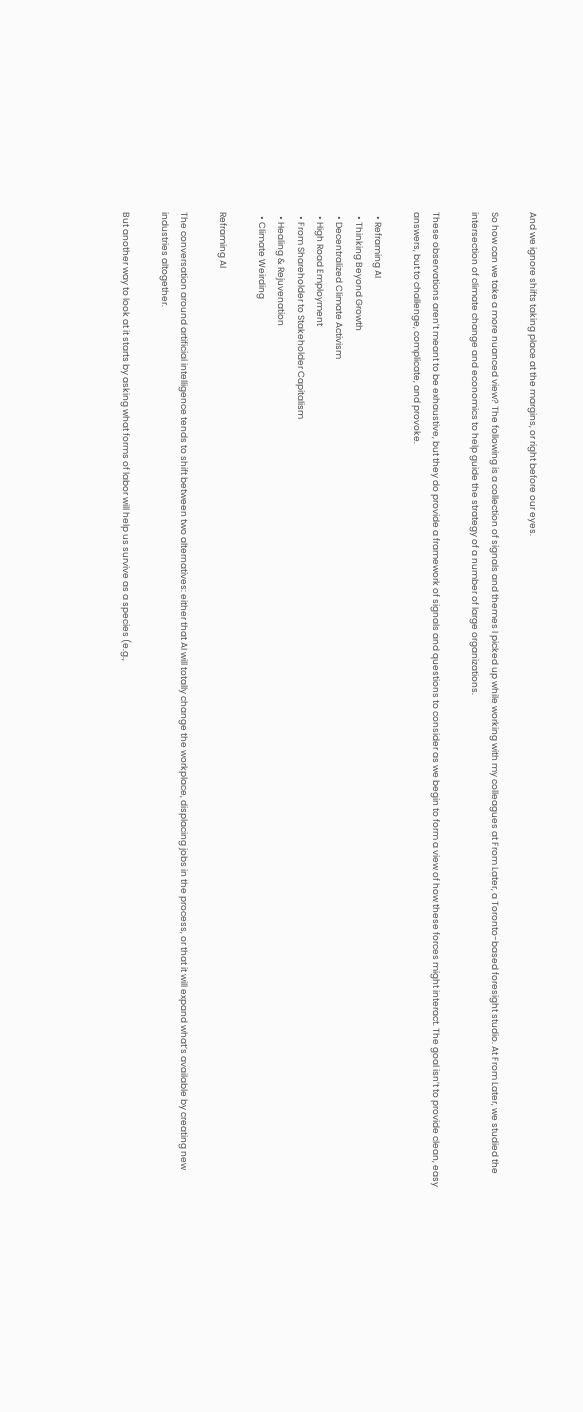And we ignore shifts taking place at the margins, or right before our eyes.

So how can we take a more nuanced view? The following is a collection of signals and themes I picked up while working with my colleagues at From Later, a Toronto-based foresight studio. At From Later, we studied the intersection of climate change and economics to help guide the strategy of a number of large organizations.

These observations aren’t meant to be exhaustive, but they do provide a framework of signals and questions to consider as we begin to form a view of how these forces might interact. The goal isn’t to provide clean, easy answers, but to challenge, complicate, and provoke.

  • Reframing AI
  • Thinking Beyond Growth
  • Decentralized Climate Activism
  • High Road Employment
  • From Shareholder to Stakeholder Capitalism
  • Healing & Rejuvenation
  • Climate Weirding

Reframing AI

The conversation around artificial intelligence tends to shift between two alternatives: either that AI will totally change the workplace, displacing jobs in the process, or that it will expand what’s available by creating new industries altogether.

But another way to look at it starts by asking what forms of labor will help us survive as a species (e.g.,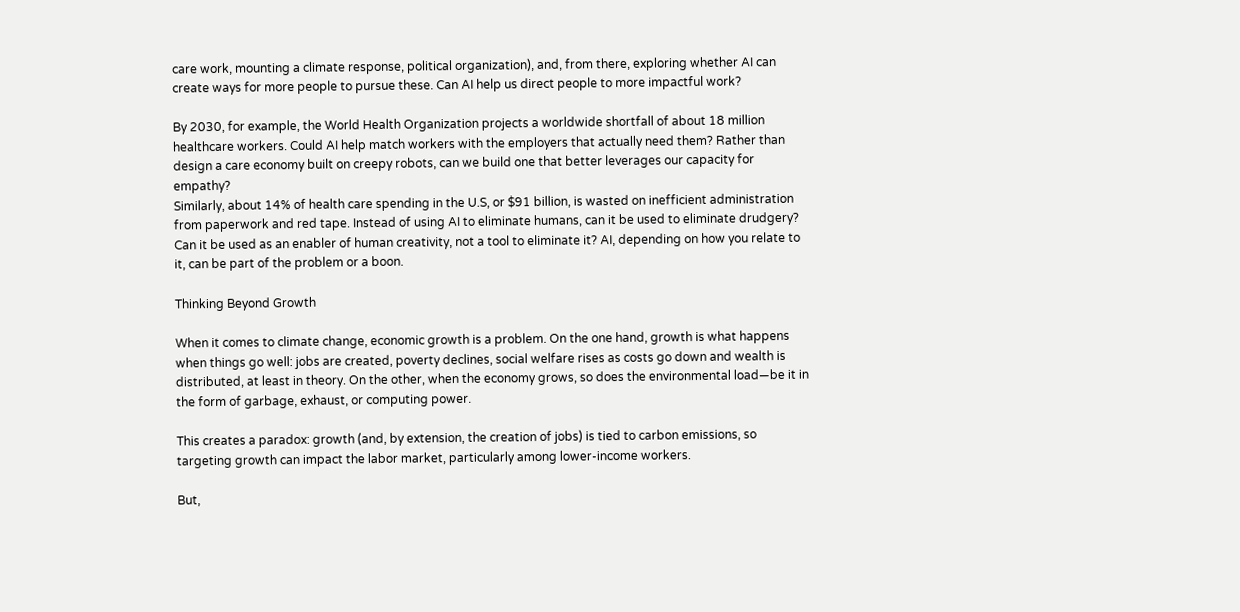care work, mounting a climate response, political organization), and, from there, exploring whether AI can create ways for more people to pursue these. Can AI help us direct people to more impactful work?

By 2030, for example, the World Health Organization projects a worldwide shortfall of about 18 million healthcare workers. Could AI help match workers with the employers that actually need them? Rather than design a care economy built on creepy robots, can we build one that better leverages our capacity for empathy?
Similarly, about 14% of health care spending in the U.S, or $91 billion, is wasted on inefficient administration from paperwork and red tape. Instead of using AI to eliminate humans, can it be used to eliminate drudgery? Can it be used as an enabler of human creativity, not a tool to eliminate it? AI, depending on how you relate to it, can be part of the problem or a boon.

Thinking Beyond Growth

When it comes to climate change, economic growth is a problem. On the one hand, growth is what happens when things go well: jobs are created, poverty declines, social welfare rises as costs go down and wealth is distributed, at least in theory. On the other, when the economy grows, so does the environmental load—be it in the form of garbage, exhaust, or computing power.

This creates a paradox: growth (and, by extension, the creation of jobs) is tied to carbon emissions, so targeting growth can impact the labor market, particularly among lower-income workers.

But,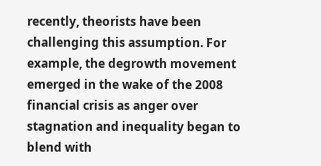recently, theorists have been challenging this assumption. For example, the degrowth movement emerged in the wake of the 2008 financial crisis as anger over stagnation and inequality began to blend with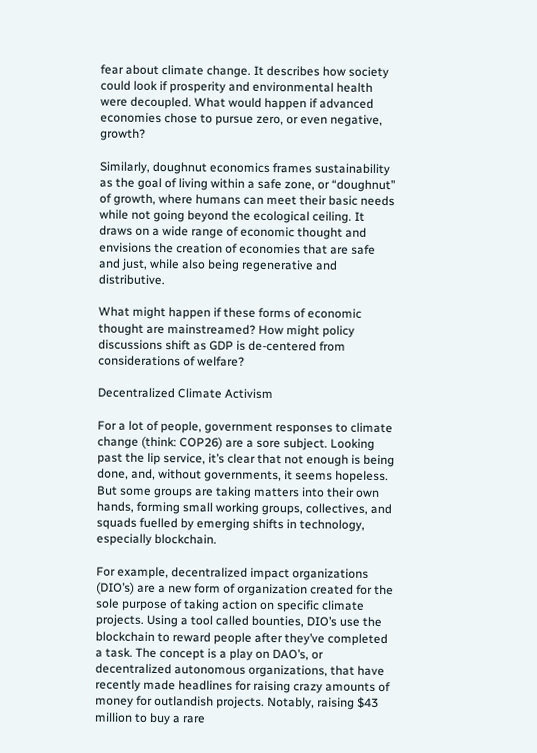fear about climate change. It describes how society could look if prosperity and environmental health were decoupled. What would happen if advanced economies chose to pursue zero, or even negative, growth?

Similarly, doughnut economics frames sustainability as the goal of living within a safe zone, or “doughnut” of growth, where humans can meet their basic needs while not going beyond the ecological ceiling. It draws on a wide range of economic thought and envisions the creation of economies that are safe and just, while also being regenerative and distributive.

What might happen if these forms of economic thought are mainstreamed? How might policy discussions shift as GDP is de-centered from considerations of welfare?

Decentralized Climate Activism

For a lot of people, government responses to climate change (think: COP26) are a sore subject. Looking past the lip service, it’s clear that not enough is being done, and, without governments, it seems hopeless. But some groups are taking matters into their own hands, forming small working groups, collectives, and squads fuelled by emerging shifts in technology, especially blockchain.

For example, decentralized impact organizations (DIO’s) are a new form of organization created for the sole purpose of taking action on specific climate projects. Using a tool called bounties, DIO’s use the blockchain to reward people after they’ve completed a task. The concept is a play on DAO’s, or decentralized autonomous organizations, that have recently made headlines for raising crazy amounts of money for outlandish projects. Notably, raising $43 million to buy a rare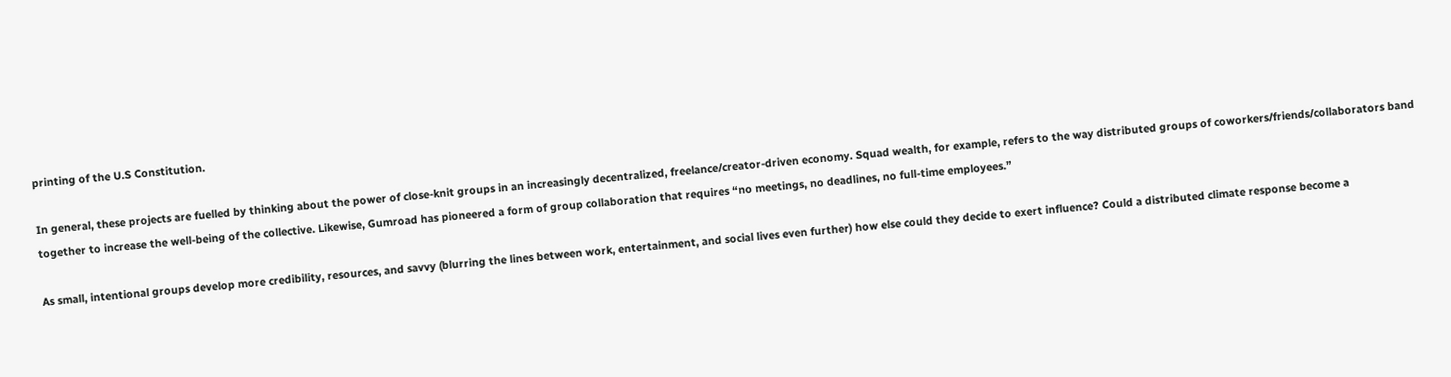printing of the U.S Constitution.

In general, these projects are fuelled by thinking about the power of close-knit groups in an increasingly decentralized, freelance/creator-driven economy. Squad wealth, for example, refers to the way distributed groups of coworkers/friends/collaborators band together to increase the well-being of the collective. Likewise, Gumroad has pioneered a form of group collaboration that requires “no meetings, no deadlines, no full-time employees.”

As small, intentional groups develop more credibility, resources, and savvy (blurring the lines between work, entertainment, and social lives even further) how else could they decide to exert influence? Could a distributed climate response become a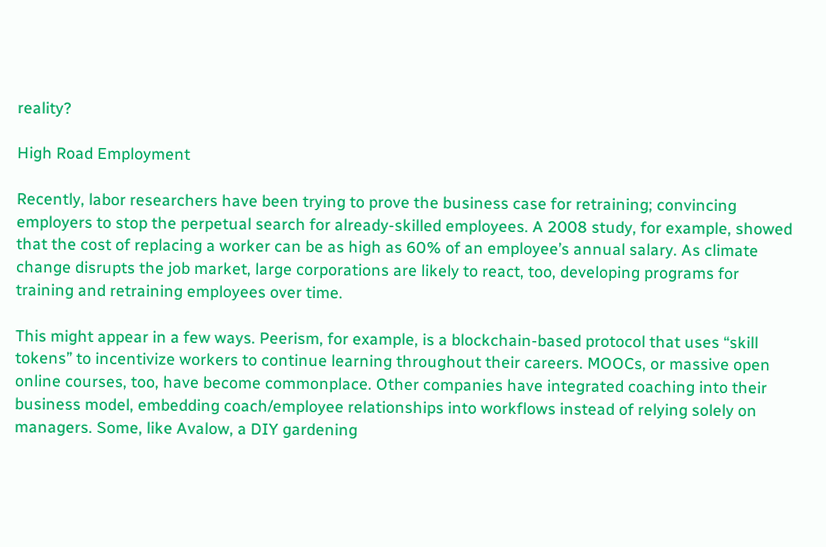reality?

High Road Employment

Recently, labor researchers have been trying to prove the business case for retraining; convincing employers to stop the perpetual search for already-skilled employees. A 2008 study, for example, showed that the cost of replacing a worker can be as high as 60% of an employee’s annual salary. As climate change disrupts the job market, large corporations are likely to react, too, developing programs for training and retraining employees over time.

This might appear in a few ways. Peerism, for example, is a blockchain-based protocol that uses “skill tokens” to incentivize workers to continue learning throughout their careers. MOOCs, or massive open online courses, too, have become commonplace. Other companies have integrated coaching into their business model, embedding coach/employee relationships into workflows instead of relying solely on managers. Some, like Avalow, a DIY gardening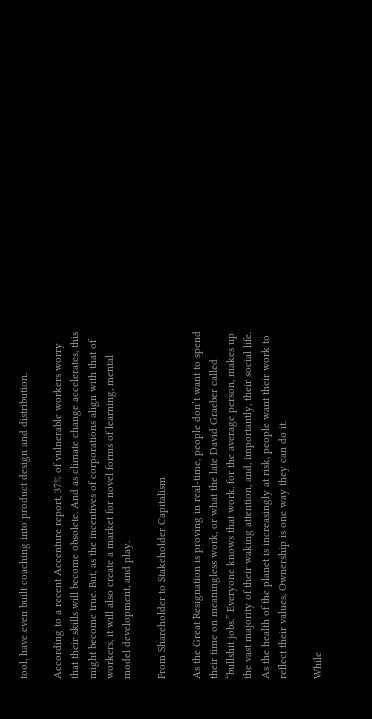tool, have even built coaching into product design and distribution.

According to a recent Accenture report, 37% of vulnerable workers worry that their skills will become obsolete. And as climate change accelerates, this might become true. But, as the incentives of corporations align with that of workers, it will also create a market for novel forms of learning, mental model development, and play.

From Shareholder to Stakeholder Capitalism

As the Great Resignation is proving in real-time, people don’t want to spend their time on meaningless work, or what the late David Graeber called “bullshit jobs.” Everyone knows that work, for the average person, makes up the vast majority of their waking attention, and, importantly, their social life. As the health of the planet is increasingly at risk, people want their work to reflect their values. Ownership is one way they can do it.

While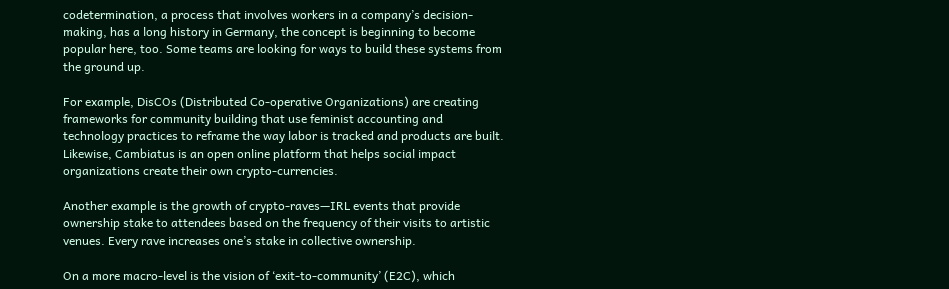codetermination, a process that involves workers in a company’s decision-making, has a long history in Germany, the concept is beginning to become popular here, too. Some teams are looking for ways to build these systems from the ground up.

For example, DisCOs (Distributed Co-operative Organizations) are creating frameworks for community building that use feminist accounting and technology practices to reframe the way labor is tracked and products are built. Likewise, Cambiatus is an open online platform that helps social impact organizations create their own crypto-currencies.

Another example is the growth of crypto-raves—IRL events that provide ownership stake to attendees based on the frequency of their visits to artistic venues. Every rave increases one’s stake in collective ownership.

On a more macro-level is the vision of ‘exit-to-community’ (E2C), which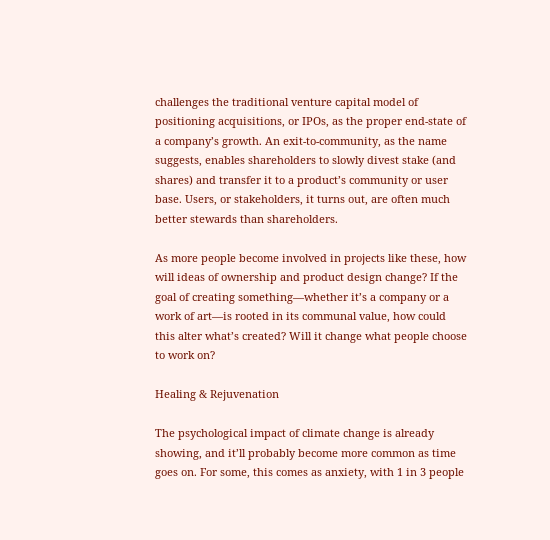challenges the traditional venture capital model of positioning acquisitions, or IPOs, as the proper end-state of a company’s growth. An exit-to-community, as the name suggests, enables shareholders to slowly divest stake (and shares) and transfer it to a product’s community or user base. Users, or stakeholders, it turns out, are often much better stewards than shareholders.

As more people become involved in projects like these, how will ideas of ownership and product design change? If the goal of creating something—whether it’s a company or a work of art—is rooted in its communal value, how could this alter what’s created? Will it change what people choose to work on?

Healing & Rejuvenation

The psychological impact of climate change is already showing, and it’ll probably become more common as time goes on. For some, this comes as anxiety, with 1 in 3 people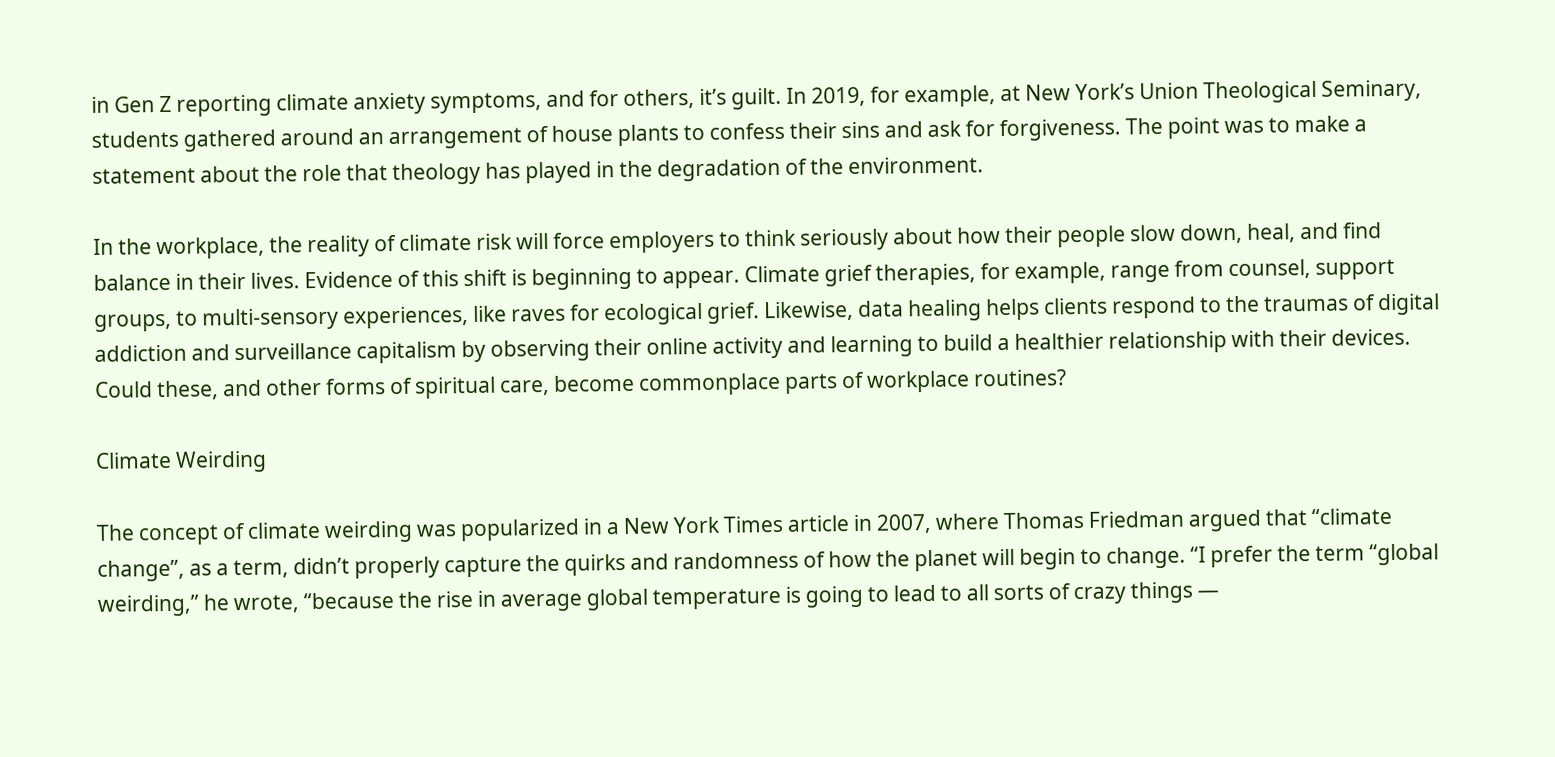in Gen Z reporting climate anxiety symptoms, and for others, it’s guilt. In 2019, for example, at New York’s Union Theological Seminary, students gathered around an arrangement of house plants to confess their sins and ask for forgiveness. The point was to make a statement about the role that theology has played in the degradation of the environment.

In the workplace, the reality of climate risk will force employers to think seriously about how their people slow down, heal, and find balance in their lives. Evidence of this shift is beginning to appear. Climate grief therapies, for example, range from counsel, support groups, to multi-sensory experiences, like raves for ecological grief. Likewise, data healing helps clients respond to the traumas of digital addiction and surveillance capitalism by observing their online activity and learning to build a healthier relationship with their devices. Could these, and other forms of spiritual care, become commonplace parts of workplace routines?

Climate Weirding

The concept of climate weirding was popularized in a New York Times article in 2007, where Thomas Friedman argued that “climate change”, as a term, didn’t properly capture the quirks and randomness of how the planet will begin to change. “I prefer the term “global weirding,” he wrote, “because the rise in average global temperature is going to lead to all sorts of crazy things —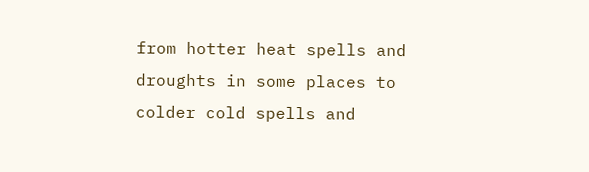from hotter heat spells and droughts in some places to colder cold spells and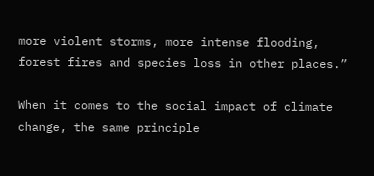more violent storms, more intense flooding, forest fires and species loss in other places.”

When it comes to the social impact of climate change, the same principle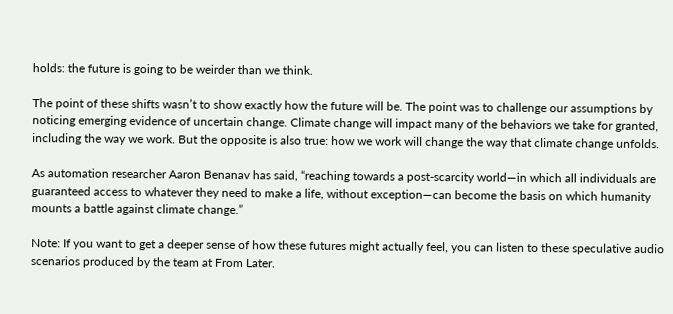holds: the future is going to be weirder than we think.

The point of these shifts wasn’t to show exactly how the future will be. The point was to challenge our assumptions by noticing emerging evidence of uncertain change. Climate change will impact many of the behaviors we take for granted, including the way we work. But the opposite is also true: how we work will change the way that climate change unfolds.

As automation researcher Aaron Benanav has said, “reaching towards a post-scarcity world—in which all individuals are guaranteed access to whatever they need to make a life, without exception—can become the basis on which humanity mounts a battle against climate change.”

Note: If you want to get a deeper sense of how these futures might actually feel, you can listen to these speculative audio scenarios produced by the team at From Later.